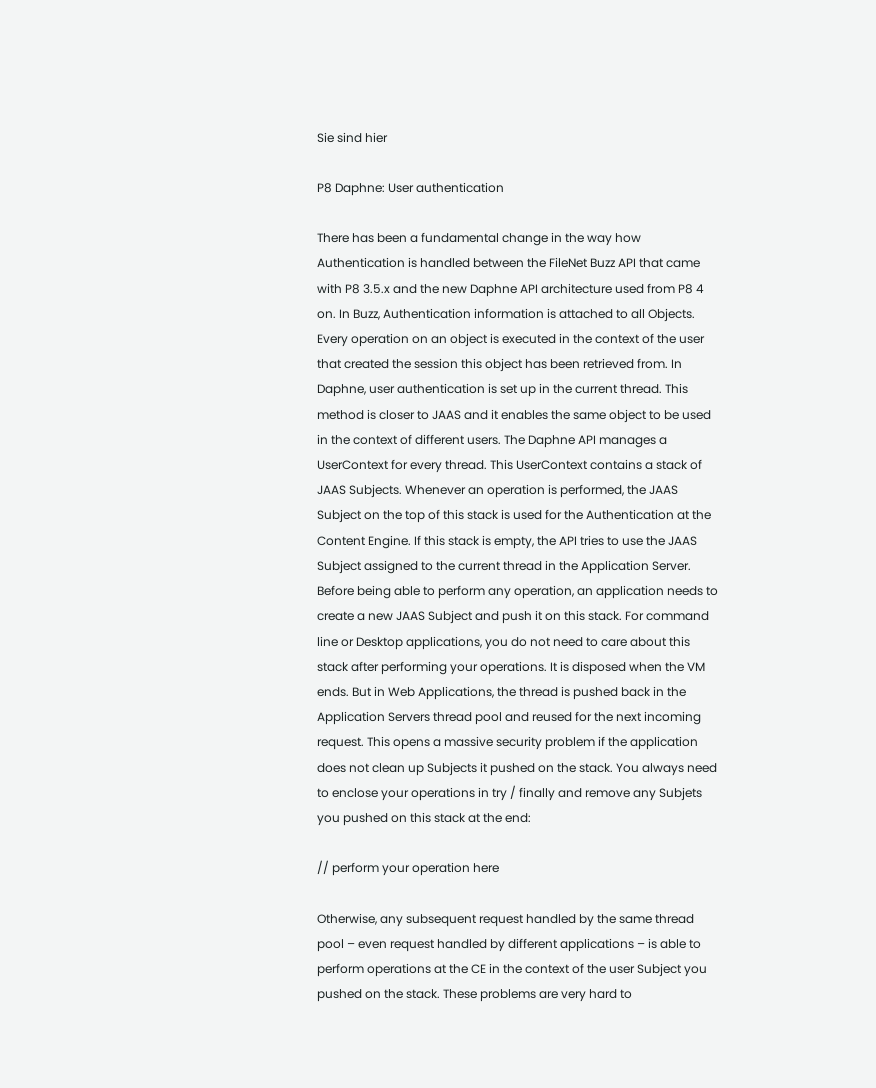Sie sind hier

P8 Daphne: User authentication

There has been a fundamental change in the way how Authentication is handled between the FileNet Buzz API that came with P8 3.5.x and the new Daphne API architecture used from P8 4 on. In Buzz, Authentication information is attached to all Objects. Every operation on an object is executed in the context of the user that created the session this object has been retrieved from. In Daphne, user authentication is set up in the current thread. This method is closer to JAAS and it enables the same object to be used in the context of different users. The Daphne API manages a UserContext for every thread. This UserContext contains a stack of JAAS Subjects. Whenever an operation is performed, the JAAS Subject on the top of this stack is used for the Authentication at the Content Engine. If this stack is empty, the API tries to use the JAAS Subject assigned to the current thread in the Application Server. Before being able to perform any operation, an application needs to create a new JAAS Subject and push it on this stack. For command line or Desktop applications, you do not need to care about this stack after performing your operations. It is disposed when the VM ends. But in Web Applications, the thread is pushed back in the Application Servers thread pool and reused for the next incoming request. This opens a massive security problem if the application does not clean up Subjects it pushed on the stack. You always need to enclose your operations in try / finally and remove any Subjets you pushed on this stack at the end:

// perform your operation here

Otherwise, any subsequent request handled by the same thread pool – even request handled by different applications – is able to perform operations at the CE in the context of the user Subject you pushed on the stack. These problems are very hard to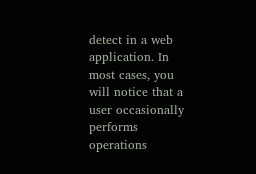detect in a web application. In most cases, you will notice that a user occasionally performs operations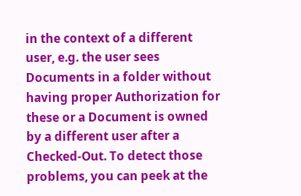in the context of a different user, e.g. the user sees Documents in a folder without having proper Authorization for these or a Document is owned by a different user after a Checked-Out. To detect those problems, you can peek at the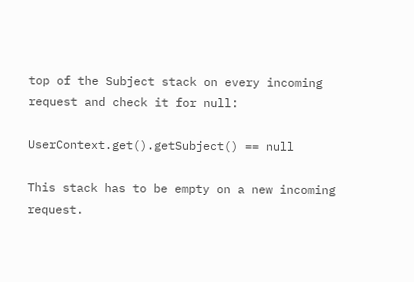top of the Subject stack on every incoming request and check it for null:

UserContext.get().getSubject() == null

This stack has to be empty on a new incoming request.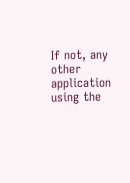If not, any other application using the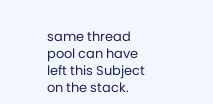same thread pool can have left this Subject on the stack.